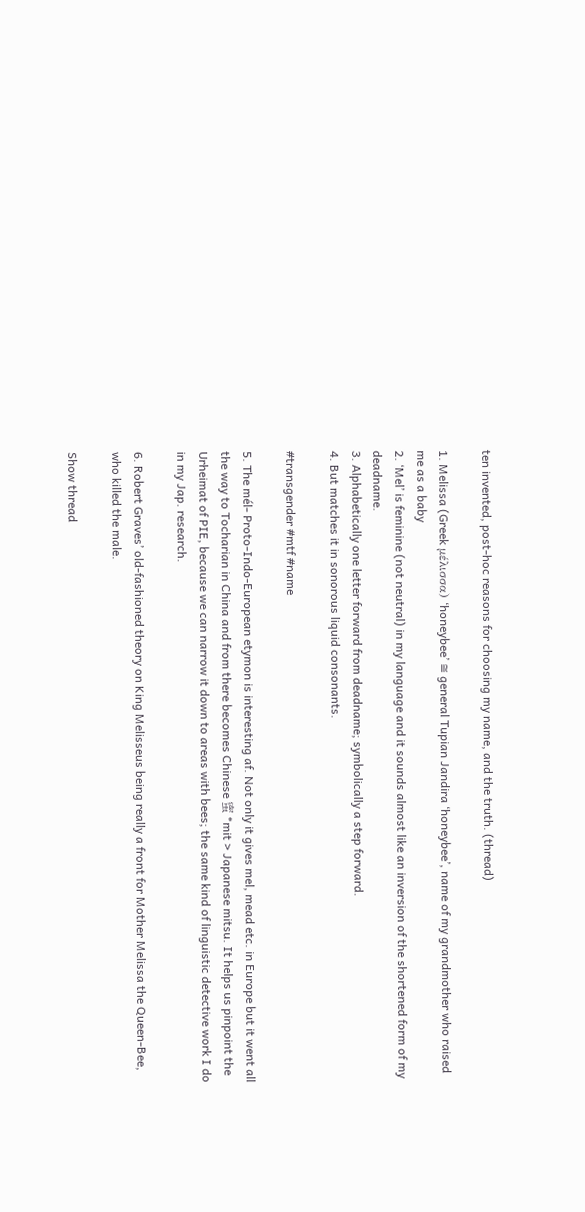ten invented, post-hoc reasons for choosing my name, and the truth. (thread)

1. Melissa (Greek μέλισσα) ‘honeybee’ ≅ general Tupian Jandira ‘honeybee’, name of my grandmother who raised me as a baby
2. ‘Mel’ is feminine (not neutral) in my language and it sounds almost like an inversion of the shortened form of my deadname.
3. Alphabetically one letter forward from deadname; symbolically a step forward.
4. But matches it in sonorous liquid consonants.

#transgender #mtf #name

5. The mél- Proto-Indo-European etymon is interesting af. Not only it gives mel, mead etc. in Europe but it went all the way to Tocharian in China and from there becomes Chinese 蜜 *mit > Japanese mitsu. It helps us pinpoint the Urheimat of PIE, because we can narrow it down to areas with bees; the same kind of linguistic detective work I do in my Jap. research.

6. Robert Graves’ old-fashioned theory on King Melisseus being really a front for Mother Melissa the Queen-Bee, who killed the male.

Show thread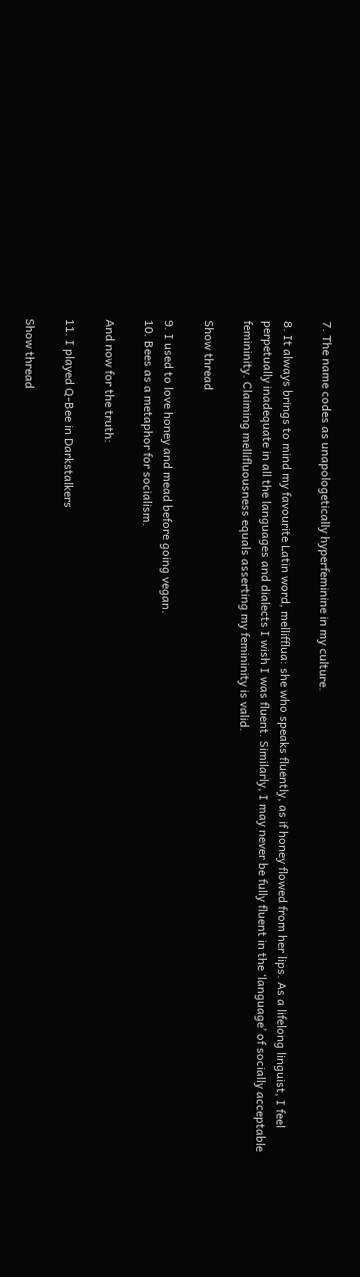7. The name codes as unapologetically hyperfeminine in my culture.

8. It always brings to mind my favourite Latin word, mellifflua: she who speaks fluently, as if honey flowed from her lips. As a lifelong linguist, I feel perpetually inadequate in all the languages and dialects I wish I was fluent. Similarly, I may never be fully fluent in the ‘language’ of socially acceptable femininity. Claiming mellifluousness equals asserting my femininity is valid.

Show thread

9. I used to love honey and mead before going vegan.
10. Bees as a metaphor for socialism.

And now for the truth:

11. I played Q-Bee in Darkstalkers

Show thread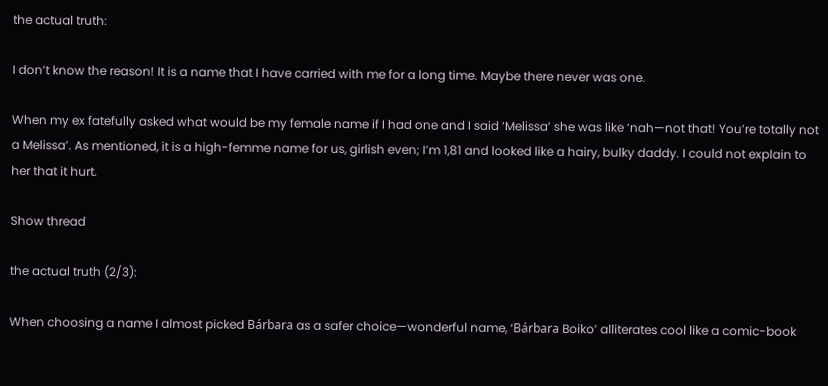the actual truth:

I don’t know the reason! It is a name that I have carried with me for a long time. Maybe there never was one.

When my ex fatefully asked what would be my female name if I had one and I said ‘Melissa’ she was like ‘nah—not that! You’re totally not a Melissa’. As mentioned, it is a high-femme name for us, girlish even; I’m 1,81 and looked like a hairy, bulky daddy. I could not explain to her that it hurt.

Show thread

the actual truth (2/3):

When choosing a name I almost picked Bárbara as a safer choice—wonderful name, ‘Bárbara Boiko’ alliterates cool like a comic-book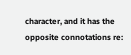character, and it has the opposite connotations re: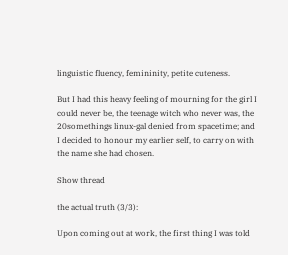linguistic fluency, femininity, petite cuteness.

But I had this heavy feeling of mourning for the girl I could never be, the teenage witch who never was, the 20somethings linux-gal denied from spacetime; and I decided to honour my earlier self, to carry on with the name she had chosen.

Show thread

the actual truth (3/3):

Upon coming out at work, the first thing I was told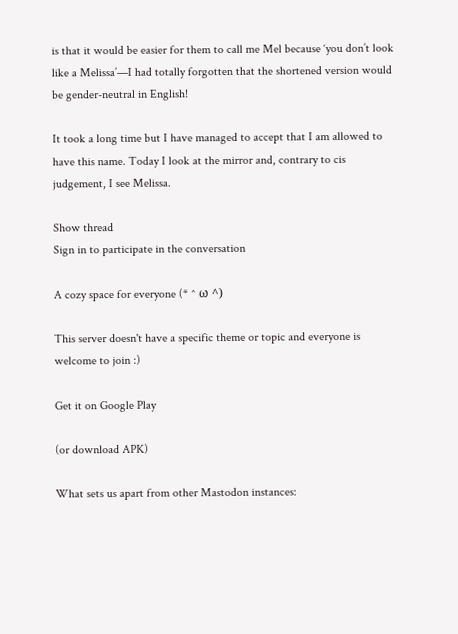is that it would be easier for them to call me Mel because ‘you don’t look like a Melissa’—I had totally forgotten that the shortened version would be gender-neutral in English!

It took a long time but I have managed to accept that I am allowed to have this name. Today I look at the mirror and, contrary to cis judgement, I see Melissa.

Show thread
Sign in to participate in the conversation

A cozy space for everyone (* ^ ω ^)

This server doesn't have a specific theme or topic and everyone is welcome to join :)

Get it on Google Play

(or download APK)

What sets us apart from other Mastodon instances: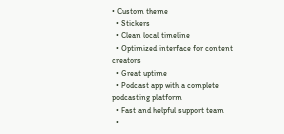• Custom theme
  • Stickers
  • Clean local timeline
  • Optimized interface for content creators
  • Great uptime
  • Podcast app with a complete podcasting platform
  • Fast and helpful support team
  •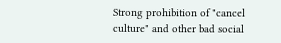Strong prohibition of "cancel culture" and other bad social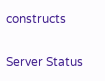constructs

Server Status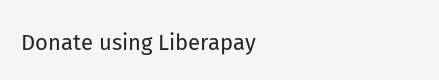Donate using Liberapay